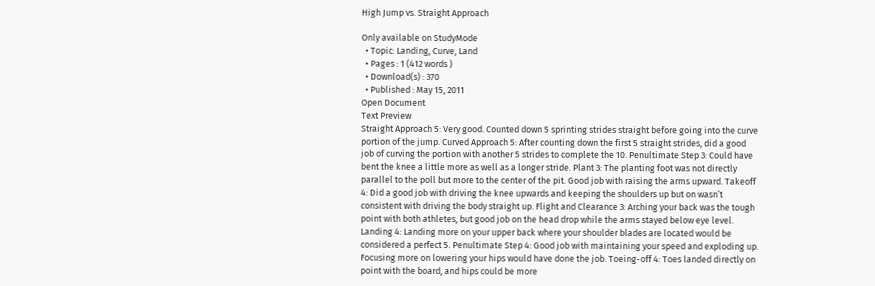High Jump vs. Straight Approach

Only available on StudyMode
  • Topic: Landing, Curve, Land
  • Pages : 1 (412 words )
  • Download(s) : 370
  • Published : May 15, 2011
Open Document
Text Preview
Straight Approach 5: Very good. Counted down 5 sprinting strides straight before going into the curve portion of the jump. Curved Approach 5: After counting down the first 5 straight strides, did a good job of curving the portion with another 5 strides to complete the 10. Penultimate Step 3: Could have bent the knee a little more as well as a longer stride. Plant 3: The planting foot was not directly parallel to the poll but more to the center of the pit. Good job with raising the arms upward. Takeoff 4: Did a good job with driving the knee upwards and keeping the shoulders up but on wasn’t consistent with driving the body straight up. Flight and Clearance 3: Arching your back was the tough point with both athletes, but good job on the head drop while the arms stayed below eye level. Landing 4: Landing more on your upper back where your shoulder blades are located would be considered a perfect 5. Penultimate Step 4: Good job with maintaining your speed and exploding up. Focusing more on lowering your hips would have done the job. Toeing-off 4: Toes landed directly on point with the board, and hips could be more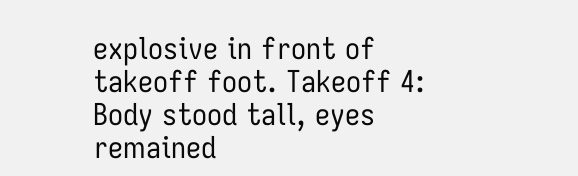explosive in front of takeoff foot. Takeoff 4: Body stood tall, eyes remained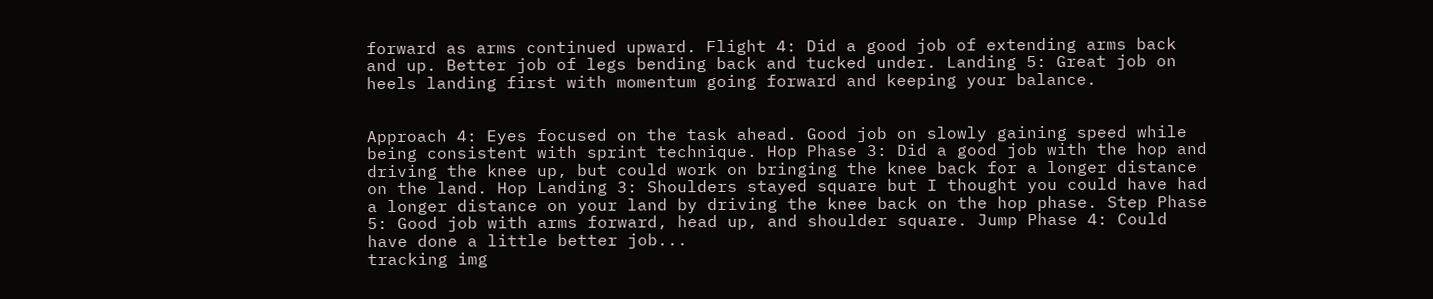forward as arms continued upward. Flight 4: Did a good job of extending arms back and up. Better job of legs bending back and tucked under. Landing 5: Great job on heels landing first with momentum going forward and keeping your balance.


Approach 4: Eyes focused on the task ahead. Good job on slowly gaining speed while being consistent with sprint technique. Hop Phase 3: Did a good job with the hop and driving the knee up, but could work on bringing the knee back for a longer distance on the land. Hop Landing 3: Shoulders stayed square but I thought you could have had a longer distance on your land by driving the knee back on the hop phase. Step Phase 5: Good job with arms forward, head up, and shoulder square. Jump Phase 4: Could have done a little better job...
tracking img